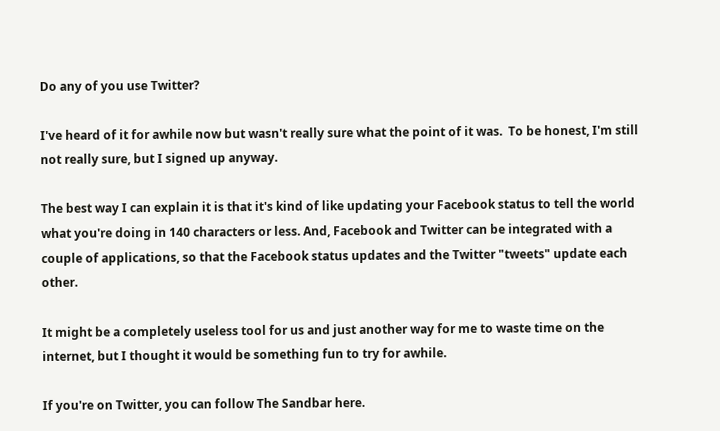Do any of you use Twitter?

I've heard of it for awhile now but wasn't really sure what the point of it was.  To be honest, I'm still not really sure, but I signed up anyway.

The best way I can explain it is that it's kind of like updating your Facebook status to tell the world what you're doing in 140 characters or less. And, Facebook and Twitter can be integrated with a couple of applications, so that the Facebook status updates and the Twitter "tweets" update each other.

It might be a completely useless tool for us and just another way for me to waste time on the internet, but I thought it would be something fun to try for awhile.

If you're on Twitter, you can follow The Sandbar here.